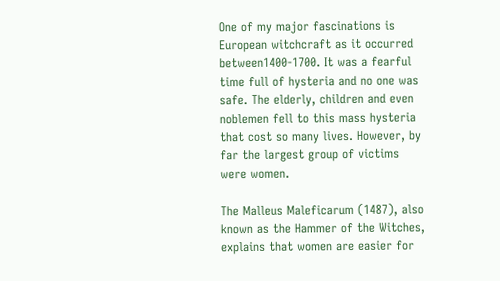One of my major fascinations is European witchcraft as it occurred between1400-1700. It was a fearful time full of hysteria and no one was safe. The elderly, children and even noblemen fell to this mass hysteria that cost so many lives. However, by far the largest group of victims were women.

The Malleus Maleficarum (1487), also known as the Hammer of the Witches, explains that women are easier for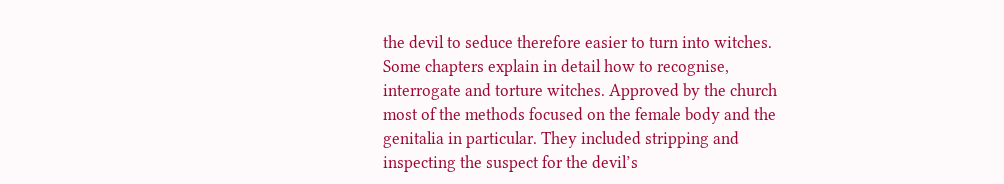the devil to seduce therefore easier to turn into witches. Some chapters explain in detail how to recognise, interrogate and torture witches. Approved by the church most of the methods focused on the female body and the genitalia in particular. They included stripping and inspecting the suspect for the devil’s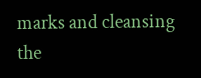marks and cleansing the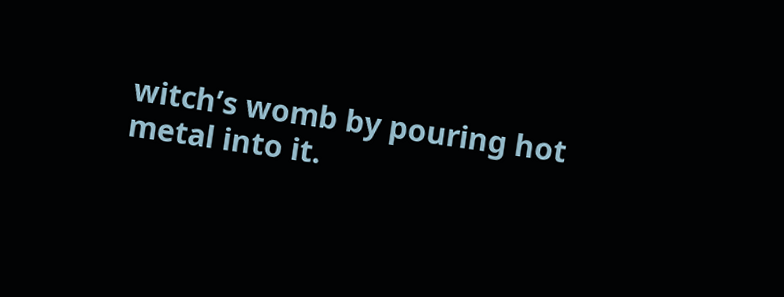witch’s womb by pouring hot metal into it.